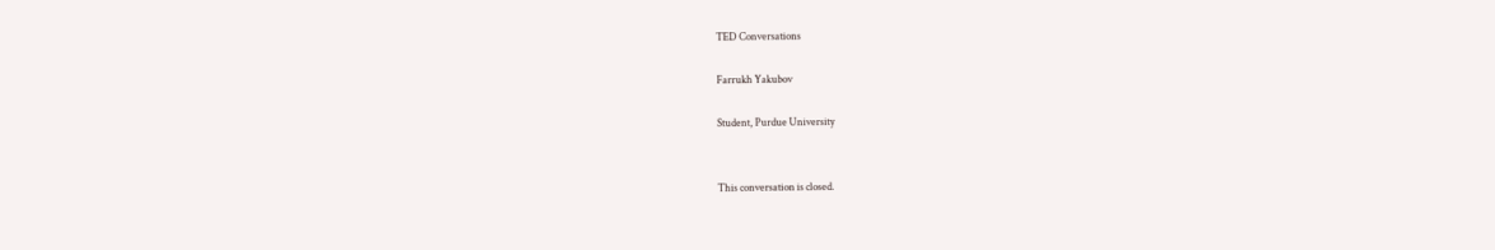TED Conversations

Farrukh Yakubov

Student, Purdue University


This conversation is closed.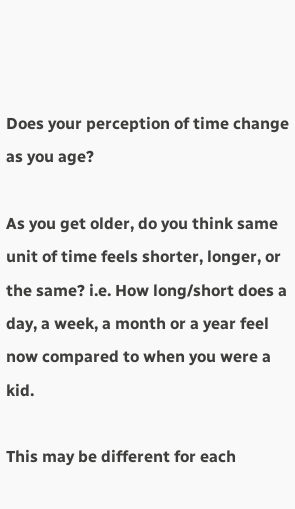Does your perception of time change as you age?

As you get older, do you think same unit of time feels shorter, longer, or the same? i.e. How long/short does a day, a week, a month or a year feel now compared to when you were a kid.

This may be different for each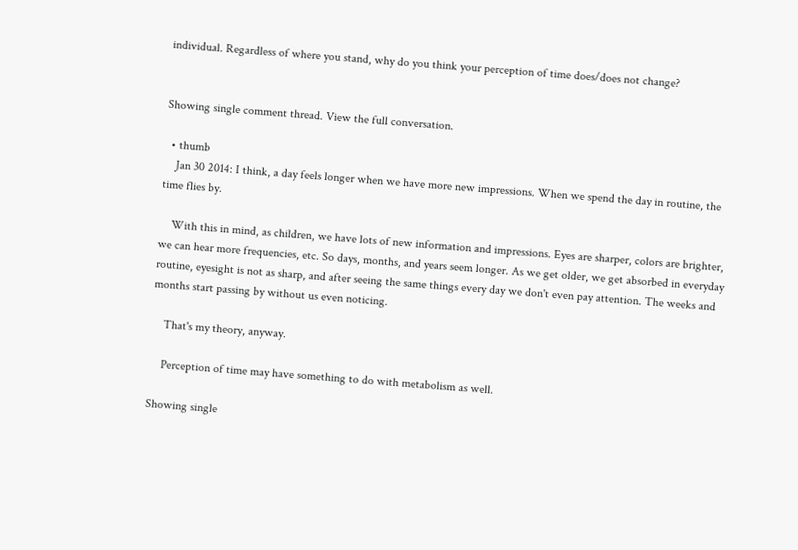individual. Regardless of where you stand, why do you think your perception of time does/does not change?


Showing single comment thread. View the full conversation.

  • thumb
    Jan 30 2014: I think, a day feels longer when we have more new impressions. When we spend the day in routine, the time flies by.

    With this in mind, as children, we have lots of new information and impressions. Eyes are sharper, colors are brighter, we can hear more frequencies, etc. So days, months, and years seem longer. As we get older, we get absorbed in everyday routine, eyesight is not as sharp, and after seeing the same things every day we don't even pay attention. The weeks and months start passing by without us even noticing.

    That's my theory, anyway.

    Perception of time may have something to do with metabolism as well.

Showing single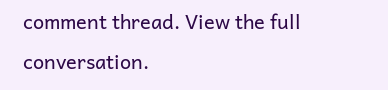comment thread. View the full conversation.